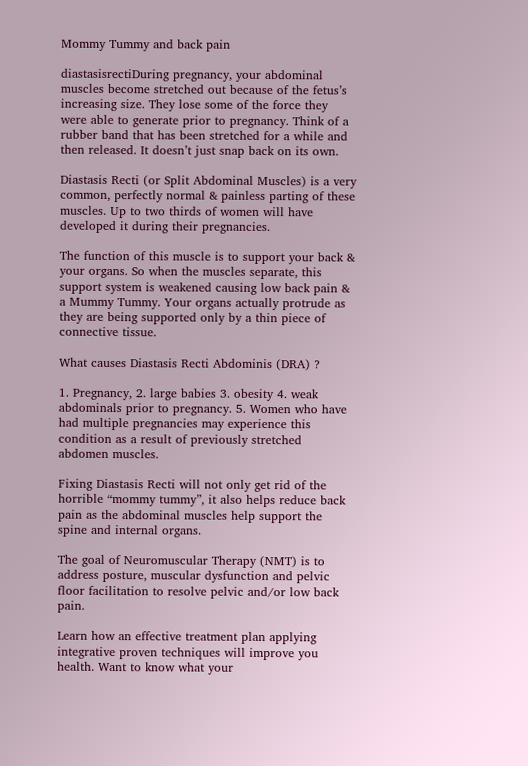Mommy Tummy and back pain

diastasisrectiDuring pregnancy, your abdominal muscles become stretched out because of the fetus’s increasing size. They lose some of the force they were able to generate prior to pregnancy. Think of a rubber band that has been stretched for a while and then released. It doesn’t just snap back on its own.

Diastasis Recti (or Split Abdominal Muscles) is a very common, perfectly normal & painless parting of these muscles. Up to two thirds of women will have developed it during their pregnancies.

The function of this muscle is to support your back & your organs. So when the muscles separate, this support system is weakened causing low back pain & a Mummy Tummy. Your organs actually protrude as they are being supported only by a thin piece of connective tissue.

What causes Diastasis Recti Abdominis (DRA) ?

1. Pregnancy, 2. large babies 3. obesity 4. weak abdominals prior to pregnancy. 5. Women who have had multiple pregnancies may experience this condition as a result of previously stretched abdomen muscles.

Fixing Diastasis Recti will not only get rid of the horrible “mommy tummy”, it also helps reduce back pain as the abdominal muscles help support the spine and internal organs.

The goal of Neuromuscular Therapy (NMT) is to address posture, muscular dysfunction and pelvic floor facilitation to resolve pelvic and/or low back pain.

Learn how an effective treatment plan applying integrative proven techniques will improve you health. Want to know what your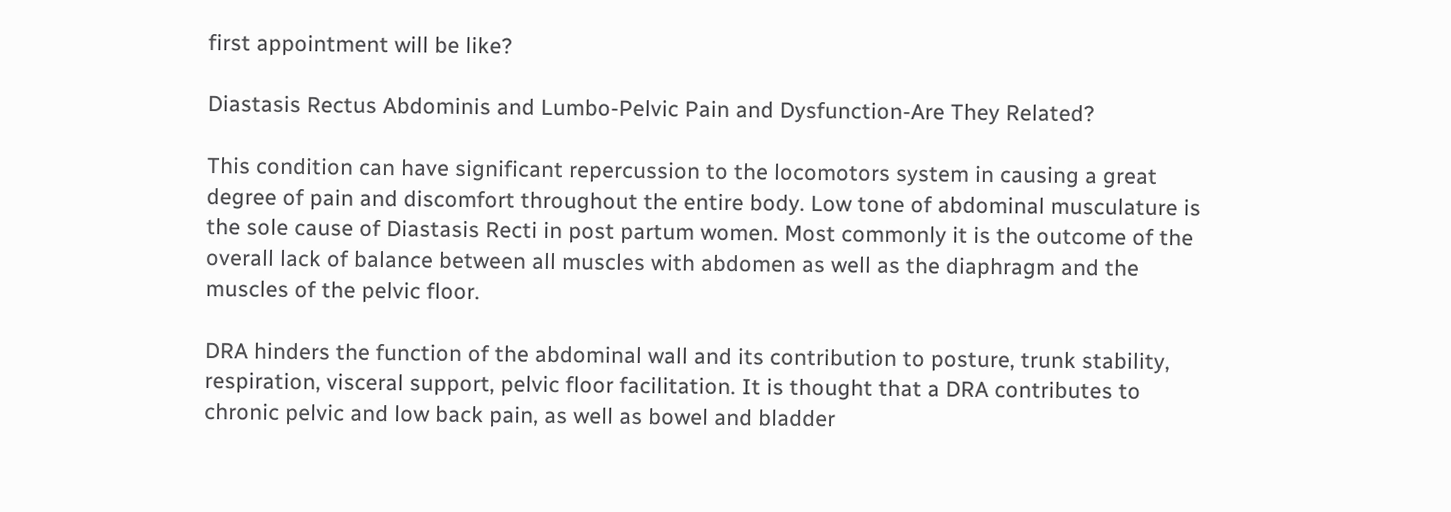first appointment will be like?

Diastasis Rectus Abdominis and Lumbo-Pelvic Pain and Dysfunction-Are They Related?

This condition can have significant repercussion to the locomotors system in causing a great degree of pain and discomfort throughout the entire body. Low tone of abdominal musculature is the sole cause of Diastasis Recti in post partum women. Most commonly it is the outcome of the overall lack of balance between all muscles with abdomen as well as the diaphragm and the muscles of the pelvic floor.

DRA hinders the function of the abdominal wall and its contribution to posture, trunk stability, respiration, visceral support, pelvic floor facilitation. It is thought that a DRA contributes to chronic pelvic and low back pain, as well as bowel and bladder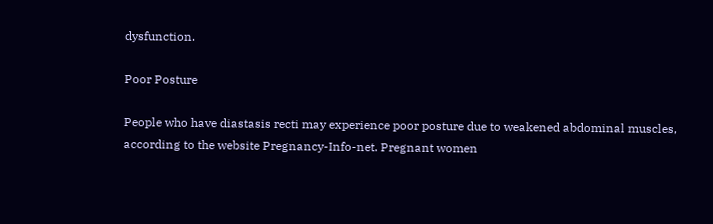dysfunction.

Poor Posture

People who have diastasis recti may experience poor posture due to weakened abdominal muscles, according to the website Pregnancy-Info-net. Pregnant women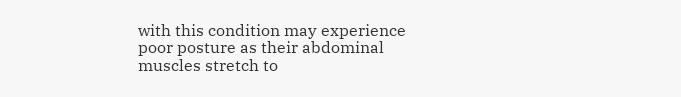with this condition may experience poor posture as their abdominal muscles stretch to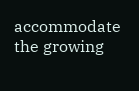accommodate the growing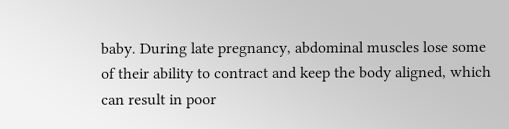baby. During late pregnancy, abdominal muscles lose some of their ability to contract and keep the body aligned, which can result in poor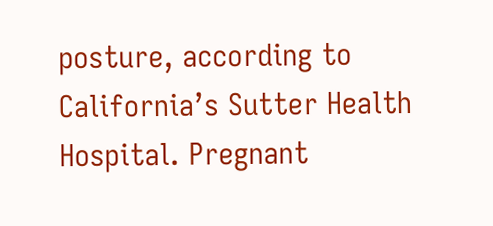posture, according to California’s Sutter Health Hospital. Pregnant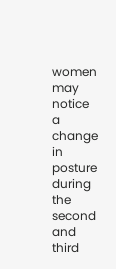women may notice a change in posture during the second and third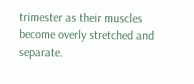trimester as their muscles become overly stretched and separate.